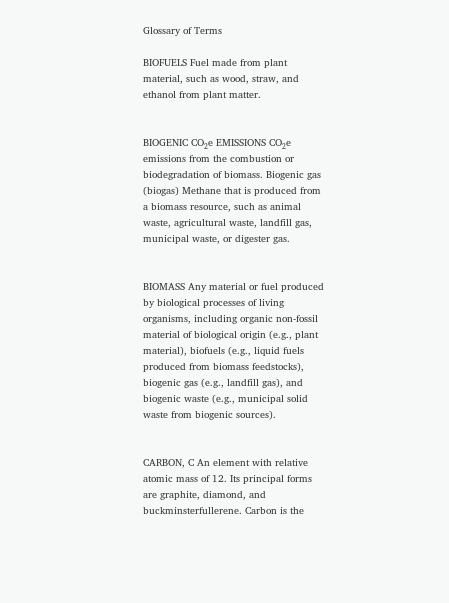Glossary of Terms

BIOFUELS Fuel made from plant material, such as wood, straw, and ethanol from plant matter.


BIOGENIC CO₂e EMISSIONS CO₂e emissions from the combustion or biodegradation of biomass. Biogenic gas (biogas) Methane that is produced from a biomass resource, such as animal waste, agricultural waste, landfill gas, municipal waste, or digester gas.


BIOMASS Any material or fuel produced by biological processes of living organisms, including organic non-fossil material of biological origin (e.g., plant material), biofuels (e.g., liquid fuels produced from biomass feedstocks), biogenic gas (e.g., landfill gas), and biogenic waste (e.g., municipal solid waste from biogenic sources).


CARBON, C An element with relative atomic mass of 12. Its principal forms are graphite, diamond, and buckminsterfullerene. Carbon is the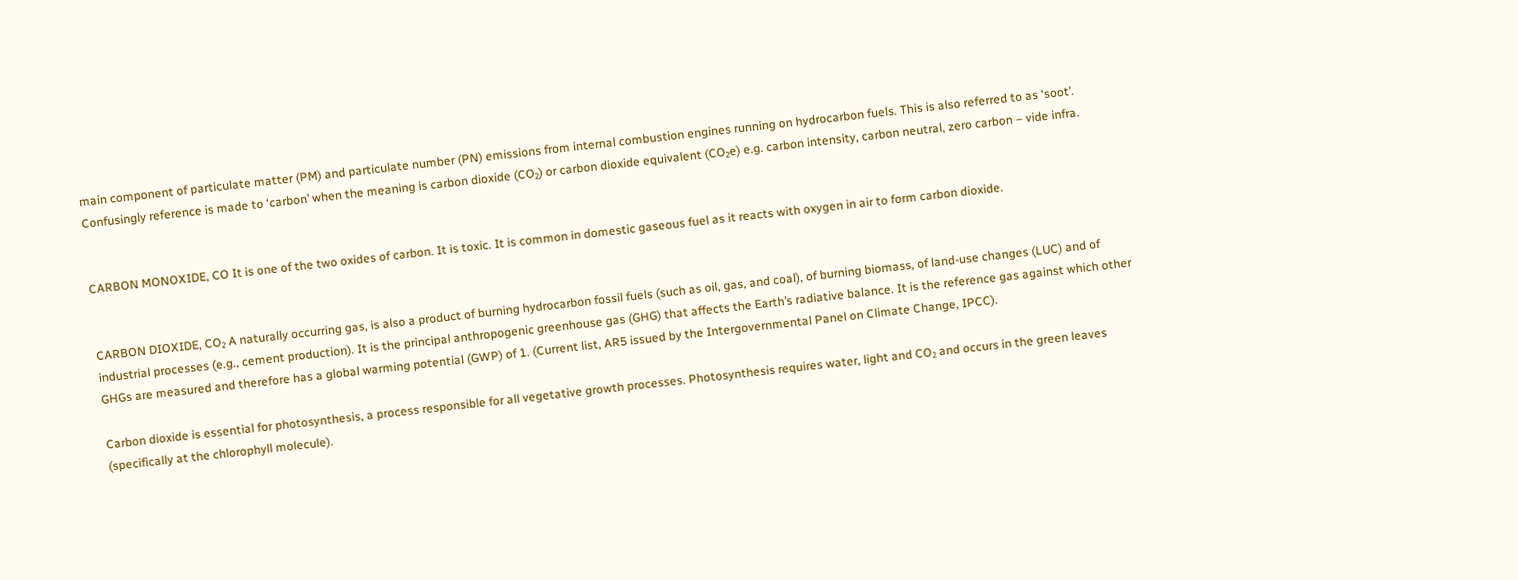main component of particulate matter (PM) and particulate number (PN) emissions from internal combustion engines running on hydrocarbon fuels. This is also referred to as ‘soot’. Confusingly reference is made to ‘carbon’ when the meaning is carbon dioxide (CO₂) or carbon dioxide equivalent (CO₂e) e.g. carbon intensity, carbon neutral, zero carbon – vide infra.


CARBON MONOXIDE, CO It is one of the two oxides of carbon. It is toxic. It is common in domestic gaseous fuel as it reacts with oxygen in air to form carbon dioxide.


CARBON DIOXIDE, CO₂ A naturally occurring gas, is also a product of burning hydrocarbon fossil fuels (such as oil, gas, and coal), of burning biomass, of land-use changes (LUC) and of industrial processes (e.g., cement production). It is the principal anthropogenic greenhouse gas (GHG) that affects the Earth’s radiative balance. It is the reference gas against which other GHGs are measured and therefore has a global warming potential (GWP) of 1. (Current list, AR5 issued by the Intergovernmental Panel on Climate Change, IPCC).

Carbon dioxide is essential for photosynthesis, a process responsible for all vegetative growth processes. Photosynthesis requires water, light and CO₂ and occurs in the green leaves (specifically at the chlorophyll molecule).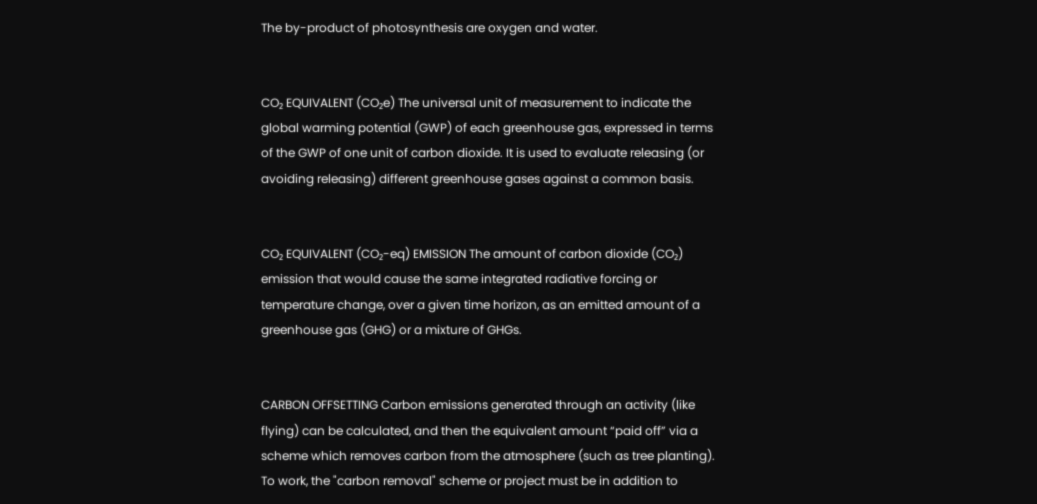The by-product of photosynthesis are oxygen and water.


CO₂ EQUIVALENT (CO₂e) The universal unit of measurement to indicate the global warming potential (GWP) of each greenhouse gas, expressed in terms of the GWP of one unit of carbon dioxide. It is used to evaluate releasing (or avoiding releasing) different greenhouse gases against a common basis.


CO₂ EQUIVALENT (CO₂-eq) EMISSION The amount of carbon dioxide (CO₂) emission that would cause the same integrated radiative forcing or temperature change, over a given time horizon, as an emitted amount of a greenhouse gas (GHG) or a mixture of GHGs.


CARBON OFFSETTING Carbon emissions generated through an activity (like flying) can be calculated, and then the equivalent amount “paid off” via a scheme which removes carbon from the atmosphere (such as tree planting). To work, the "carbon removal" scheme or project must be in addition to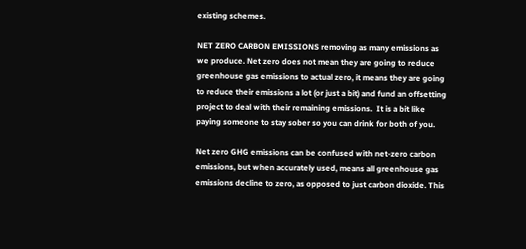existing schemes.

NET ZERO CARBON EMISSIONS removing as many emissions as we produce. Net zero does not mean they are going to reduce greenhouse gas emissions to actual zero, it means they are going to reduce their emissions a lot (or just a bit) and fund an offsetting project to deal with their remaining emissions.  It is a bit like paying someone to stay sober so you can drink for both of you.

Net zero GHG emissions can be confused with net-zero carbon emissions, but when accurately used, means all greenhouse gas emissions decline to zero, as opposed to just carbon dioxide. This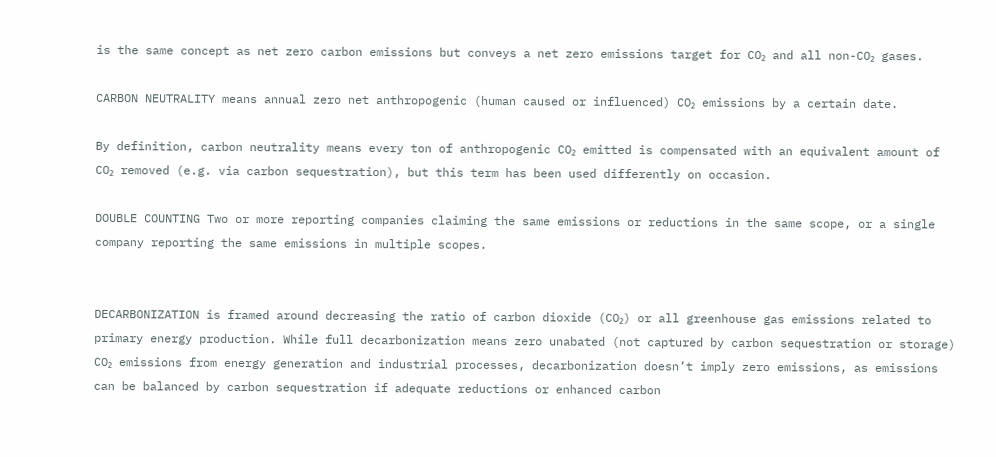is the same concept as net zero carbon emissions but conveys a net zero emissions target for CO₂ and all non-CO₂ gases.

CARBON NEUTRALITY means annual zero net anthropogenic (human caused or influenced) CO₂ emissions by a certain date.

By definition, carbon neutrality means every ton of anthropogenic CO₂ emitted is compensated with an equivalent amount of CO₂ removed (e.g. via carbon sequestration), but this term has been used differently on occasion.

DOUBLE COUNTING Two or more reporting companies claiming the same emissions or reductions in the same scope, or a single company reporting the same emissions in multiple scopes.


DECARBONIZATION is framed around decreasing the ratio of carbon dioxide (CO₂) or all greenhouse gas emissions related to primary energy production. While full decarbonization means zero unabated (not captured by carbon sequestration or storage) CO₂ emissions from energy generation and industrial processes, decarbonization doesn’t imply zero emissions, as emissions can be balanced by carbon sequestration if adequate reductions or enhanced carbon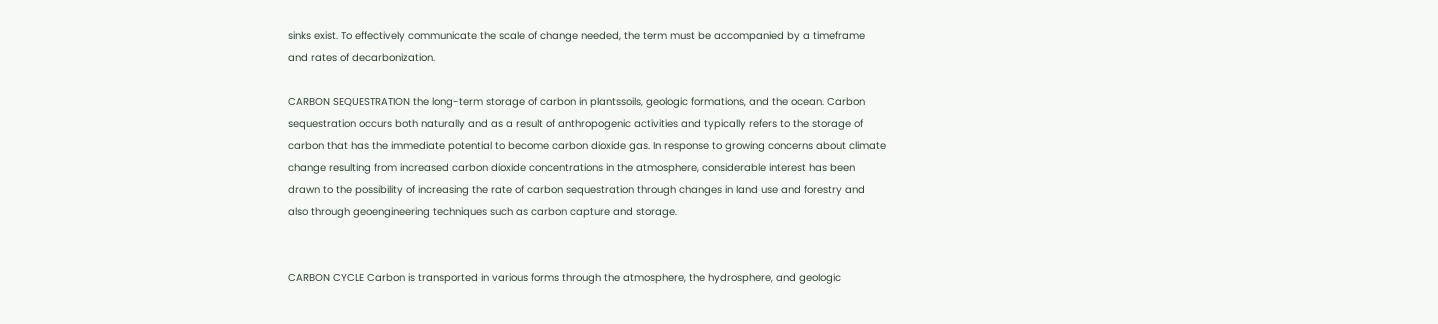sinks exist. To effectively communicate the scale of change needed, the term must be accompanied by a timeframe and rates of decarbonization.

CARBON SEQUESTRATION the long-term storage of carbon in plantssoils, geologic formations, and the ocean. Carbon sequestration occurs both naturally and as a result of anthropogenic activities and typically refers to the storage of carbon that has the immediate potential to become carbon dioxide gas. In response to growing concerns about climate change resulting from increased carbon dioxide concentrations in the atmosphere, considerable interest has been drawn to the possibility of increasing the rate of carbon sequestration through changes in land use and forestry and also through geoengineering techniques such as carbon capture and storage.


CARBON CYCLE Carbon is transported in various forms through the atmosphere, the hydrosphere, and geologic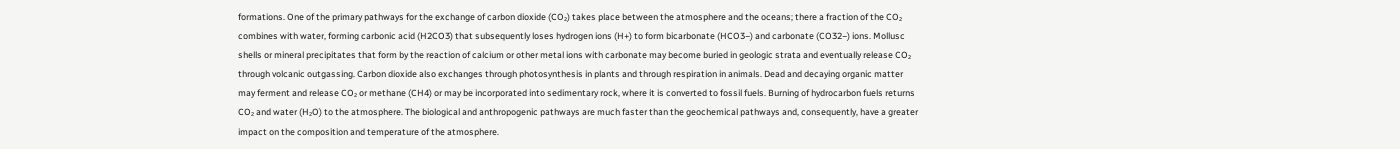formations. One of the primary pathways for the exchange of carbon dioxide (CO₂) takes place between the atmosphere and the oceans; there a fraction of the CO₂ combines with water, forming carbonic acid (H2CO3) that subsequently loses hydrogen ions (H+) to form bicarbonate (HCO3−) and carbonate (CO32−) ions. Mollusc shells or mineral precipitates that form by the reaction of calcium or other metal ions with carbonate may become buried in geologic strata and eventually release CO₂ through volcanic outgassing. Carbon dioxide also exchanges through photosynthesis in plants and through respiration in animals. Dead and decaying organic matter may ferment and release CO₂ or methane (CH4) or may be incorporated into sedimentary rock, where it is converted to fossil fuels. Burning of hydrocarbon fuels returns CO₂ and water (H₂O) to the atmosphere. The biological and anthropogenic pathways are much faster than the geochemical pathways and, consequently, have a greater impact on the composition and temperature of the atmosphere.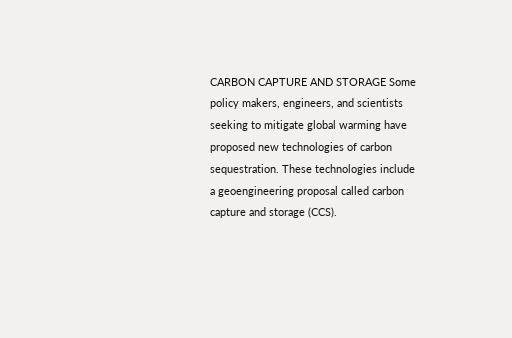CARBON CAPTURE AND STORAGE Some policy makers, engineers, and scientists seeking to mitigate global warming have proposed new technologies of carbon sequestration. These technologies include a geoengineering proposal called carbon capture and storage (CCS).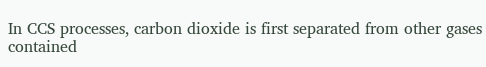In CCS processes, carbon dioxide is first separated from other gases contained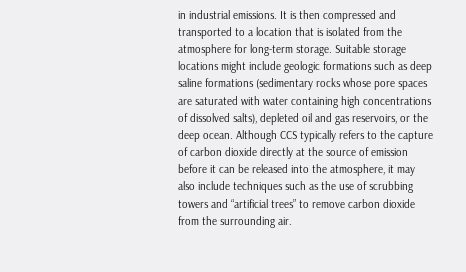in industrial emissions. It is then compressed and transported to a location that is isolated from the atmosphere for long-term storage. Suitable storage locations might include geologic formations such as deep saline formations (sedimentary rocks whose pore spaces are saturated with water containing high concentrations of dissolved salts), depleted oil and gas reservoirs, or the deep ocean. Although CCS typically refers to the capture of carbon dioxide directly at the source of emission before it can be released into the atmosphere, it may also include techniques such as the use of scrubbing towers and “artificial trees” to remove carbon dioxide from the surrounding air.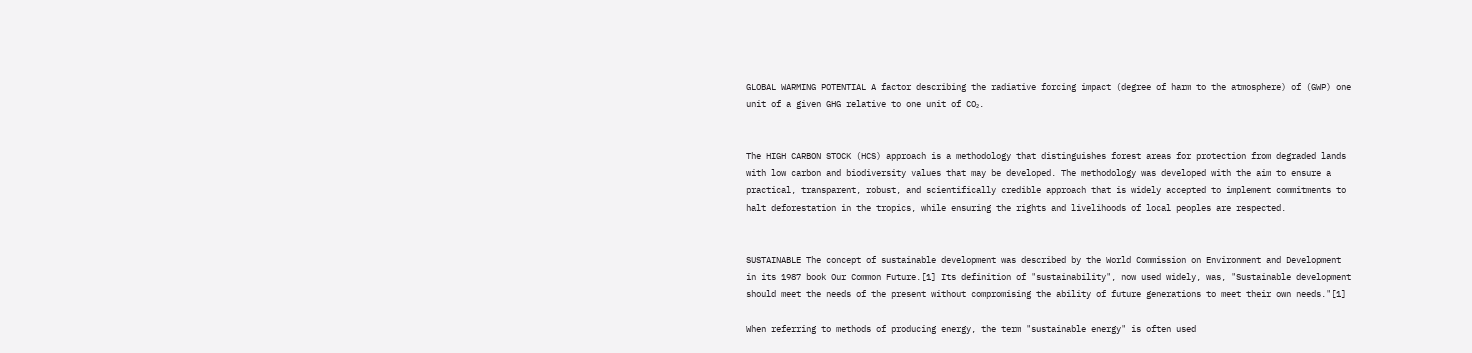GLOBAL WARMING POTENTIAL A factor describing the radiative forcing impact (degree of harm to the atmosphere) of (GWP) one unit of a given GHG relative to one unit of CO₂.


The HIGH CARBON STOCK (HCS) approach is a methodology that distinguishes forest areas for protection from degraded lands with low carbon and biodiversity values that may be developed. The methodology was developed with the aim to ensure a practical, transparent, robust, and scientifically credible approach that is widely accepted to implement commitments to halt deforestation in the tropics, while ensuring the rights and livelihoods of local peoples are respected.


SUSTAINABLE The concept of sustainable development was described by the World Commission on Environment and Development in its 1987 book Our Common Future.[1] Its definition of "sustainability", now used widely, was, "Sustainable development should meet the needs of the present without compromising the ability of future generations to meet their own needs."[1]

When referring to methods of producing energy, the term "sustainable energy" is often used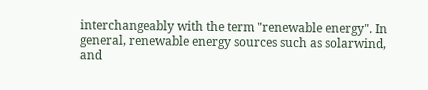interchangeably with the term "renewable energy". In general, renewable energy sources such as solarwind, and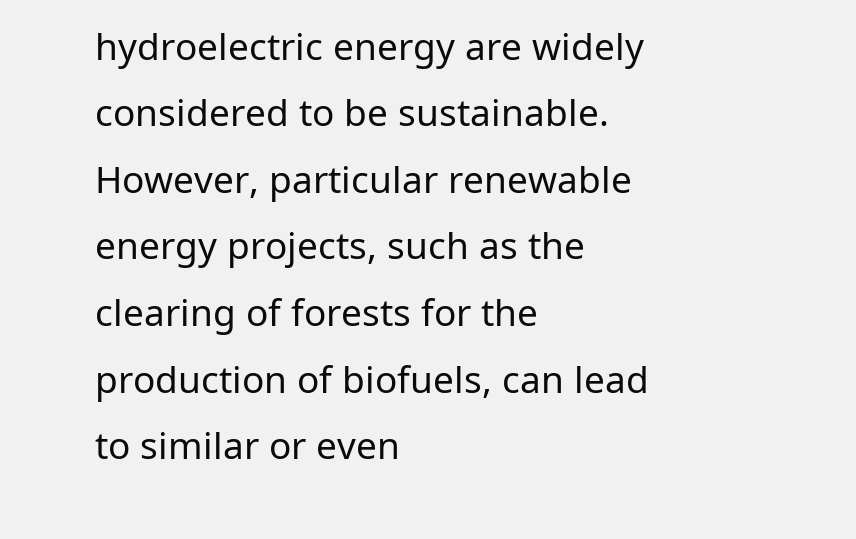hydroelectric energy are widely considered to be sustainable. However, particular renewable energy projects, such as the clearing of forests for the production of biofuels, can lead to similar or even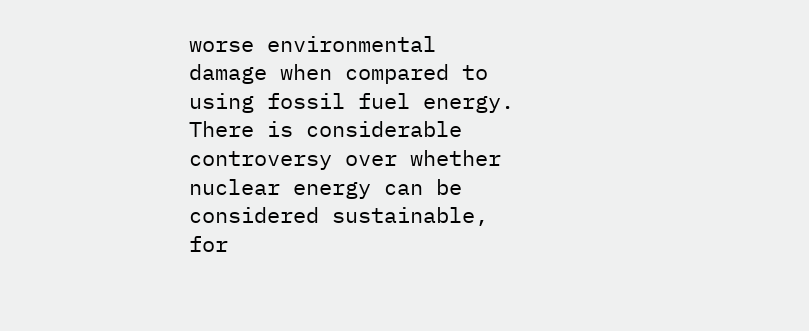worse environmental damage when compared to using fossil fuel energy. There is considerable controversy over whether nuclear energy can be considered sustainable, for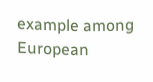example among European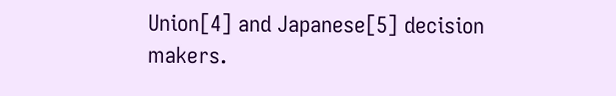Union[4] and Japanese[5] decision makers.